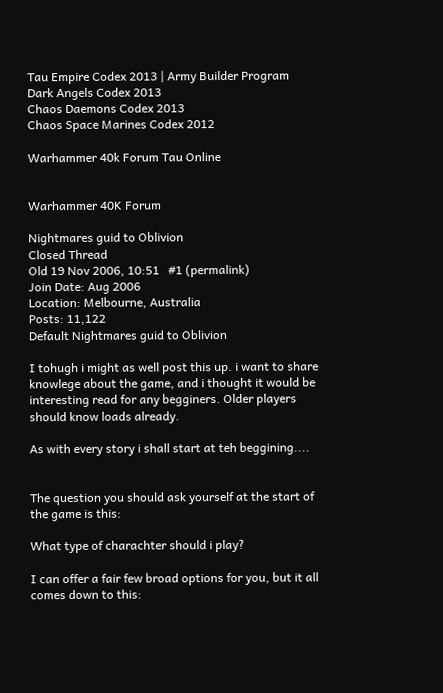Tau Empire Codex 2013 | Army Builder Program
Dark Angels Codex 2013
Chaos Daemons Codex 2013
Chaos Space Marines Codex 2012

Warhammer 40k Forum Tau Online


Warhammer 40K Forum

Nightmares guid to Oblivion
Closed Thread
Old 19 Nov 2006, 10:51   #1 (permalink)
Join Date: Aug 2006
Location: Melbourne, Australia
Posts: 11,122
Default Nightmares guid to Oblivion

I tohugh i might as well post this up. i want to share knowlege about the game, and i thought it would be interesting read for any begginers. Older players should know loads already.

As with every story i shall start at teh beggining....


The question you should ask yourself at the start of the game is this:

What type of charachter should i play?

I can offer a fair few broad options for you, but it all comes down to this: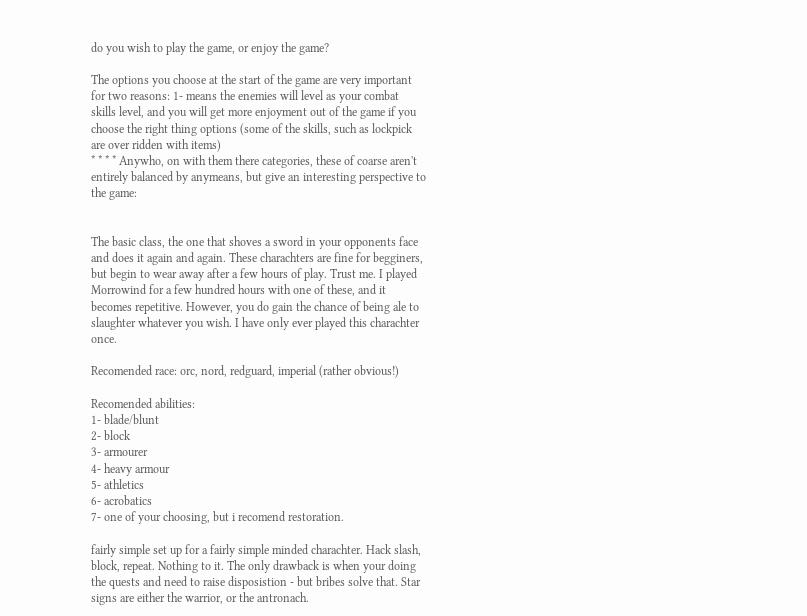do you wish to play the game, or enjoy the game?

The options you choose at the start of the game are very important for two reasons: 1- means the enemies will level as your combat skills level, and you will get more enjoyment out of the game if you choose the right thing options (some of the skills, such as lockpick are over ridden with items)
* * * * Anywho, on with them there categories, these of coarse aren't entirely balanced by anymeans, but give an interesting perspective to the game:


The basic class, the one that shoves a sword in your opponents face and does it again and again. These charachters are fine for begginers, but begin to wear away after a few hours of play. Trust me. I played Morrowind for a few hundred hours with one of these, and it becomes repetitive. However, you do gain the chance of being ale to slaughter whatever you wish. I have only ever played this charachter once.

Recomended race: orc, nord, redguard, imperial (rather obvious!)

Recomended abilities:
1- blade/blunt
2- block
3- armourer
4- heavy armour
5- athletics
6- acrobatics
7- one of your choosing, but i recomend restoration.

fairly simple set up for a fairly simple minded charachter. Hack slash, block, repeat. Nothing to it. The only drawback is when your doing the quests and need to raise disposistion - but bribes solve that. Star signs are either the warrior, or the antronach.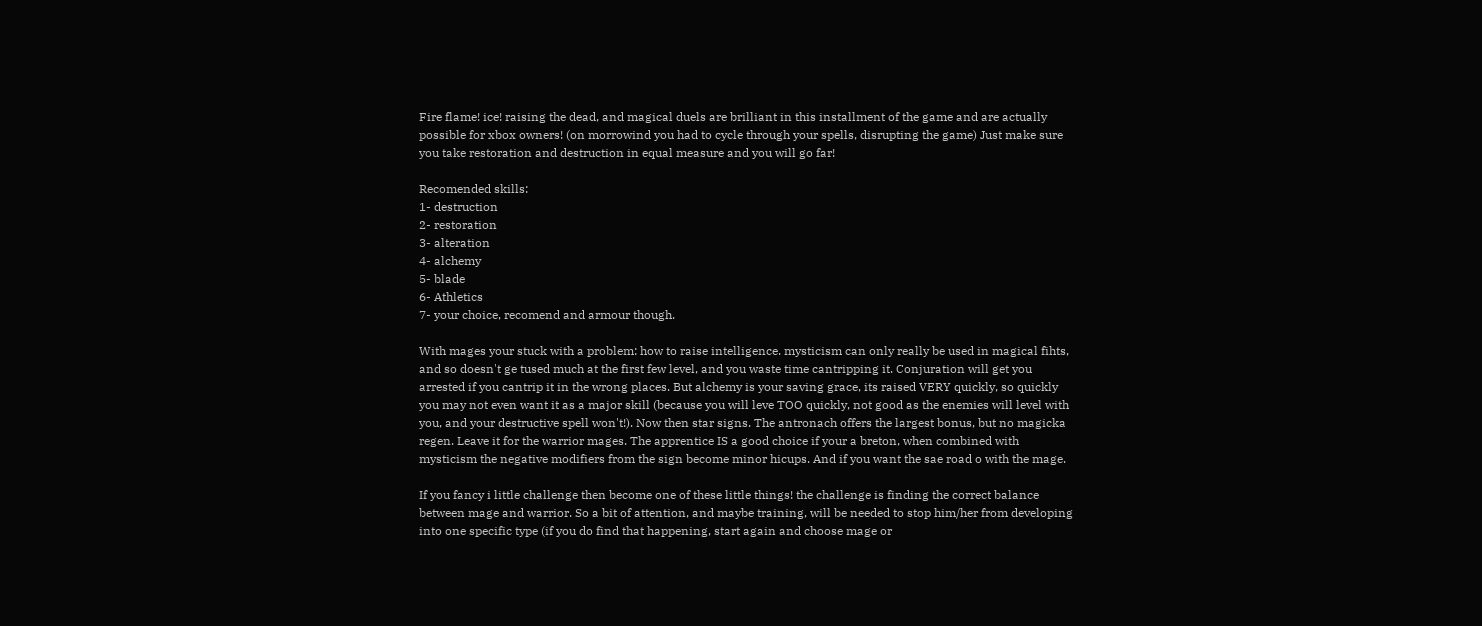Fire flame! ice! raising the dead, and magical duels are brilliant in this installment of the game and are actually possible for xbox owners! (on morrowind you had to cycle through your spells, disrupting the game) Just make sure you take restoration and destruction in equal measure and you will go far!

Recomended skills:
1- destruction
2- restoration
3- alteration
4- alchemy
5- blade
6- Athletics
7- your choice, recomend and armour though.

With mages your stuck with a problem: how to raise intelligence. mysticism can only really be used in magical fihts, and so doesn't ge tused much at the first few level, and you waste time cantripping it. Conjuration will get you arrested if you cantrip it in the wrong places. But alchemy is your saving grace, its raised VERY quickly, so quickly you may not even want it as a major skill (because you will leve TOO quickly, not good as the enemies will level with you, and your destructive spell won't!). Now then star signs. The antronach offers the largest bonus, but no magicka regen. Leave it for the warrior mages. The apprentice IS a good choice if your a breton, when combined with mysticism the negative modifiers from the sign become minor hicups. And if you want the sae road o with the mage.

If you fancy i little challenge then become one of these little things! the challenge is finding the correct balance between mage and warrior. So a bit of attention, and maybe training, will be needed to stop him/her from developing into one specific type (if you do find that happening, start again and choose mage or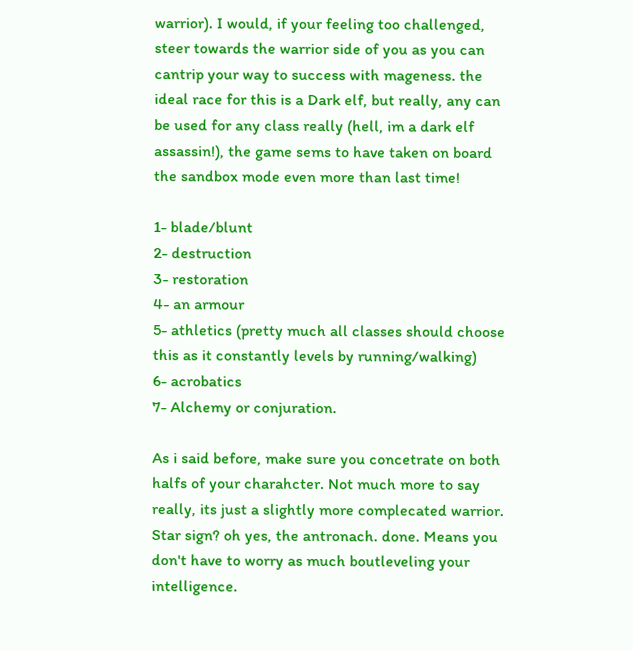warrior). I would, if your feeling too challenged, steer towards the warrior side of you as you can cantrip your way to success with mageness. the ideal race for this is a Dark elf, but really, any can be used for any class really (hell, im a dark elf assassin!), the game sems to have taken on board the sandbox mode even more than last time!

1- blade/blunt
2- destruction
3- restoration
4- an armour
5- athletics (pretty much all classes should choose this as it constantly levels by running/walking)
6- acrobatics
7- Alchemy or conjuration.

As i said before, make sure you concetrate on both halfs of your charahcter. Not much more to say really, its just a slightly more complecated warrior. Star sign? oh yes, the antronach. done. Means you don't have to worry as much boutleveling your intelligence.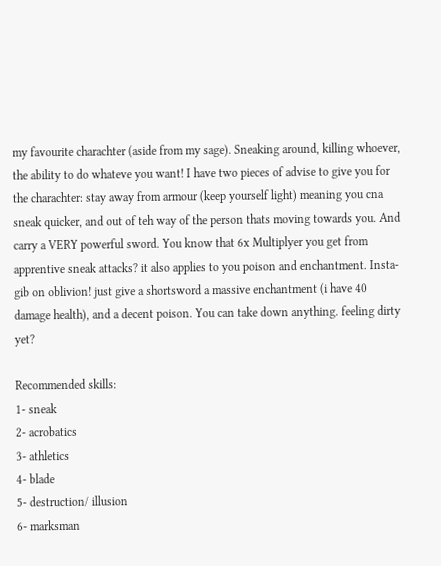my favourite charachter (aside from my sage). Sneaking around, killing whoever, the ability to do whateve you want! I have two pieces of advise to give you for the charachter: stay away from armour (keep yourself light) meaning you cna sneak quicker, and out of teh way of the person thats moving towards you. And carry a VERY powerful sword. You know that 6x Multiplyer you get from apprentive sneak attacks? it also applies to you poison and enchantment. Insta-gib on oblivion! just give a shortsword a massive enchantment (i have 40 damage health), and a decent poison. You can take down anything. feeling dirty yet?

Recommended skills:
1- sneak
2- acrobatics
3- athletics
4- blade
5- destruction/ illusion
6- marksman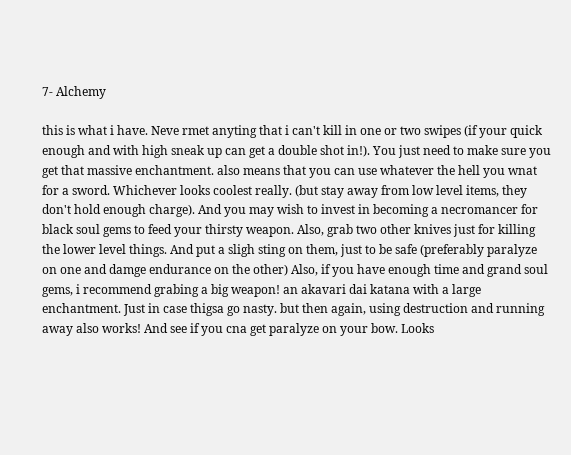7- Alchemy

this is what i have. Neve rmet anyting that i can't kill in one or two swipes (if your quick enough and with high sneak up can get a double shot in!). You just need to make sure you get that massive enchantment. also means that you can use whatever the hell you wnat for a sword. Whichever looks coolest really. (but stay away from low level items, they don't hold enough charge). And you may wish to invest in becoming a necromancer for black soul gems to feed your thirsty weapon. Also, grab two other knives just for killing the lower level things. And put a sligh sting on them, just to be safe (preferably paralyze on one and damge endurance on the other) Also, if you have enough time and grand soul gems, i recommend grabing a big weapon! an akavari dai katana with a large enchantment. Just in case thigsa go nasty. but then again, using destruction and running away also works! And see if you cna get paralyze on your bow. Looks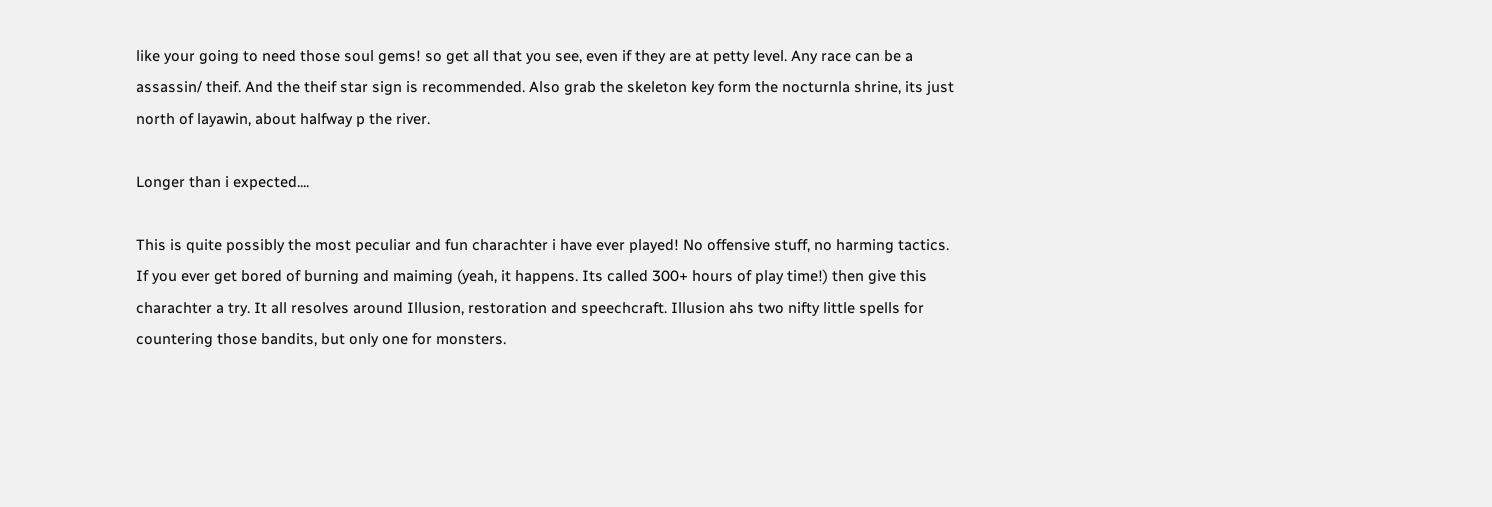like your going to need those soul gems! so get all that you see, even if they are at petty level. Any race can be a assassin/ theif. And the theif star sign is recommended. Also grab the skeleton key form the nocturnla shrine, its just north of layawin, about halfway p the river.

Longer than i expected....

This is quite possibly the most peculiar and fun charachter i have ever played! No offensive stuff, no harming tactics. If you ever get bored of burning and maiming (yeah, it happens. Its called 300+ hours of play time!) then give this charachter a try. It all resolves around Illusion, restoration and speechcraft. Illusion ahs two nifty little spells for countering those bandits, but only one for monsters.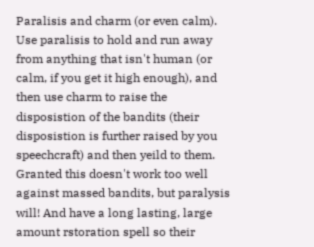Paralisis and charm (or even calm). Use paralisis to hold and run away from anything that isn't human (or calm, if you get it high enough), and then use charm to raise the disposistion of the bandits (their disposistion is further raised by you speechcraft) and then yeild to them. Granted this doesn't work too well against massed bandits, but paralysis will! And have a long lasting, large amount rstoration spell so their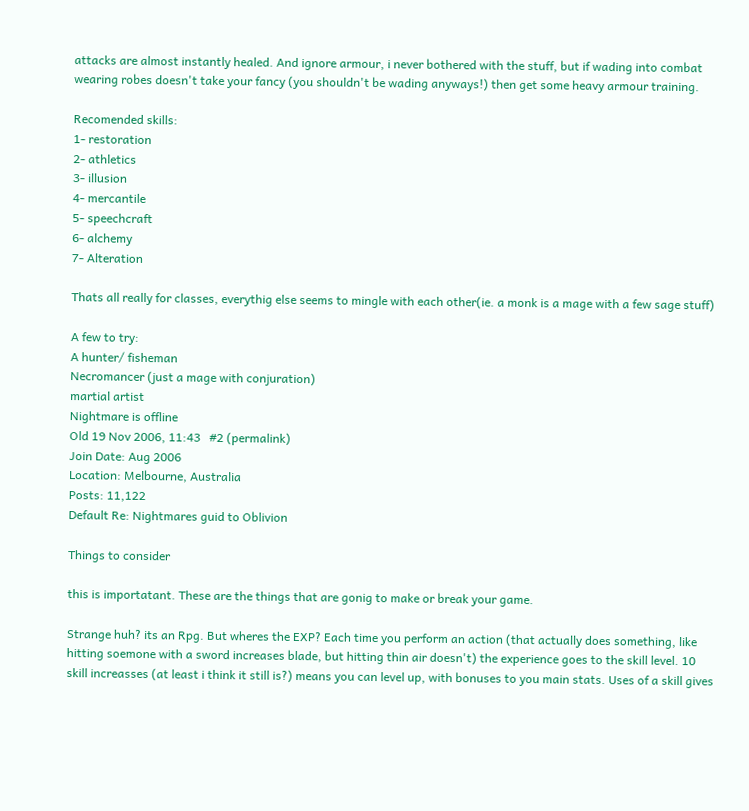attacks are almost instantly healed. And ignore armour, i never bothered with the stuff, but if wading into combat wearing robes doesn't take your fancy (you shouldn't be wading anyways!) then get some heavy armour training.

Recomended skills:
1- restoration
2- athletics
3- illusion
4- mercantile
5- speechcraft
6- alchemy
7- Alteration

Thats all really for classes, everythig else seems to mingle with each other(ie. a monk is a mage with a few sage stuff)

A few to try:
A hunter/ fisheman
Necromancer (just a mage with conjuration)
martial artist
Nightmare is offline
Old 19 Nov 2006, 11:43   #2 (permalink)
Join Date: Aug 2006
Location: Melbourne, Australia
Posts: 11,122
Default Re: Nightmares guid to Oblivion

Things to consider

this is importatant. These are the things that are gonig to make or break your game.

Strange huh? its an Rpg. But wheres the EXP? Each time you perform an action (that actually does something, like hitting soemone with a sword increases blade, but hitting thin air doesn't) the experience goes to the skill level. 10 skill increasses (at least i think it still is?) means you can level up, with bonuses to you main stats. Uses of a skill gives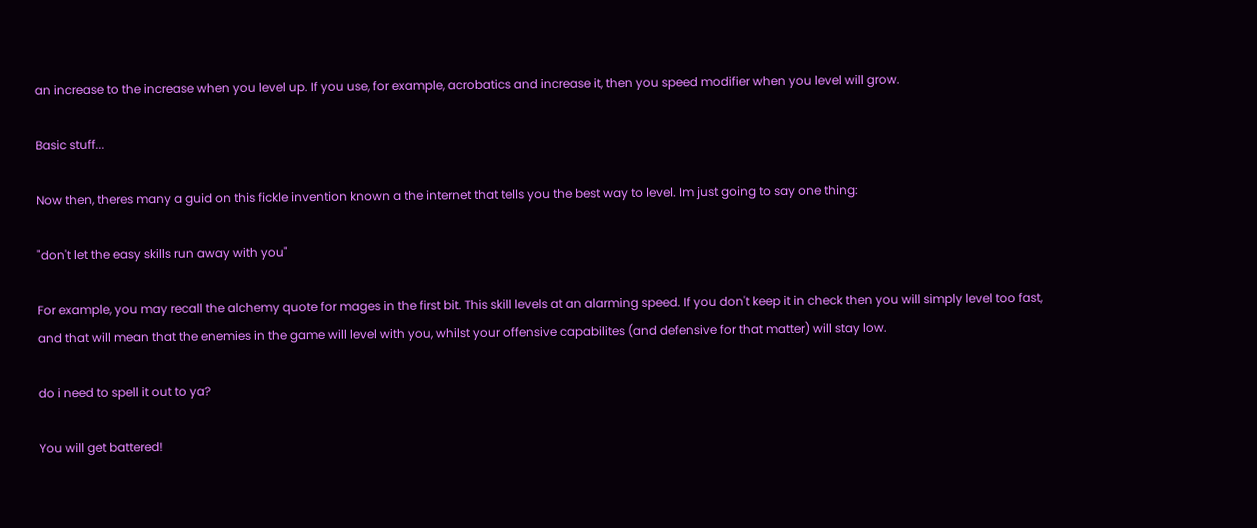an increase to the increase when you level up. If you use, for example, acrobatics and increase it, then you speed modifier when you level will grow.

Basic stuff...

Now then, theres many a guid on this fickle invention known a the internet that tells you the best way to level. Im just going to say one thing:

"don't let the easy skills run away with you"

For example, you may recall the alchemy quote for mages in the first bit. This skill levels at an alarming speed. If you don't keep it in check then you will simply level too fast, and that will mean that the enemies in the game will level with you, whilst your offensive capabilites (and defensive for that matter) will stay low.

do i need to spell it out to ya?

You will get battered!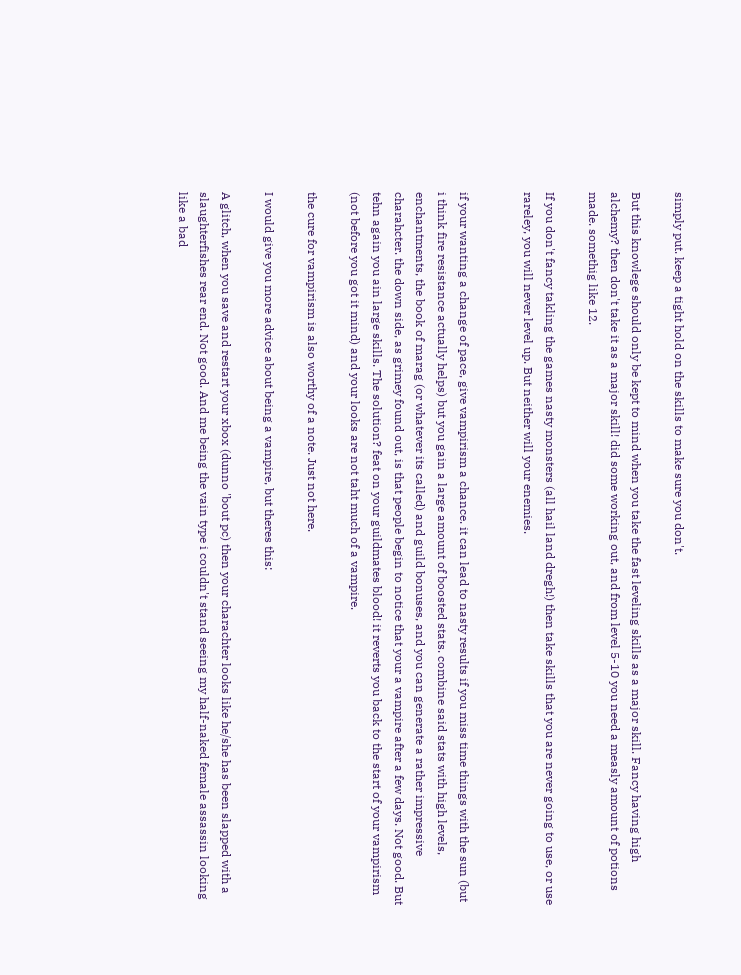simply put. keep a tight hold on the skills to make sure you don't.

But this knowlege should only be kept to mind when you take the fast leveling skills as a major skill. Fancy having high alchemy? then don't take it as a major skill! did some working out, and from level 5-10 you need a measly amount of potions made. somethig like 12.

If you don't fancy takling the games nasty monsters (all hail land dregh!) then take skills that you are never going to use, or use rareley, you will never level up. But neither will your enemies.


if your wanting a change of pace, give vampirism a chance. it can lead to nasty results if you miss time things with the sun (but i think fire resistance actually helps) but you gain a large amount of boosted stats. combine said stats with high levels, enchantments, the book of marag (or whatever its called) and guild bonuses, and you can generate a rather impressive charahcter. the down side, as grimey found out, is that people begin to notice that your a vampire after a few days. Not good. But tehn again you ain large skills. The solution? feat on your guildmates blood! it reverts you back to the start of your vampirism (not before you got it mind) and your looks are not taht much of a vampire.

the cure for vampirism is also worthy of a note. Just not here.

I would give you more advice about being a vampire, but theres this:

A glitch, when you save and restart your xbox (dunno 'bout pc) then your charachter looks like he/she has been slapped with a slaughterfishes rear end. Not good. And me being the vain type i couldn't stand seeing my half-naked female assassin looking like a bad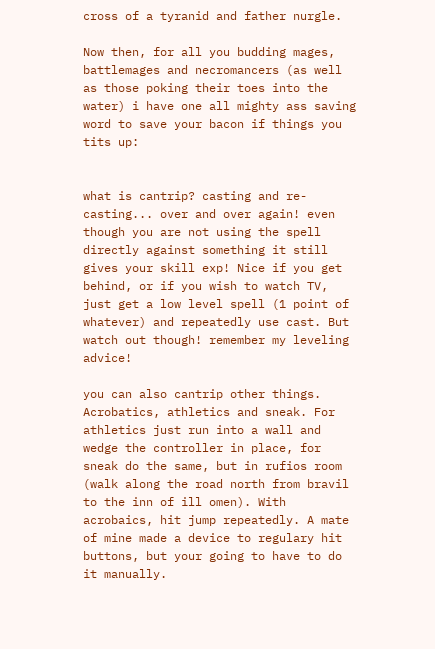cross of a tyranid and father nurgle.

Now then, for all you budding mages, battlemages and necromancers (as well as those poking their toes into the water) i have one all mighty ass saving word to save your bacon if things you tits up:


what is cantrip? casting and re-casting... over and over again! even though you are not using the spell directly against something it still gives your skill exp! Nice if you get behind, or if you wish to watch TV, just get a low level spell (1 point of whatever) and repeatedly use cast. But watch out though! remember my leveling advice!

you can also cantrip other things. Acrobatics, athletics and sneak. For athletics just run into a wall and wedge the controller in place, for sneak do the same, but in rufios room (walk along the road north from bravil to the inn of ill omen). With acrobaics, hit jump repeatedly. A mate of mine made a device to regulary hit buttons, but your going to have to do it manually.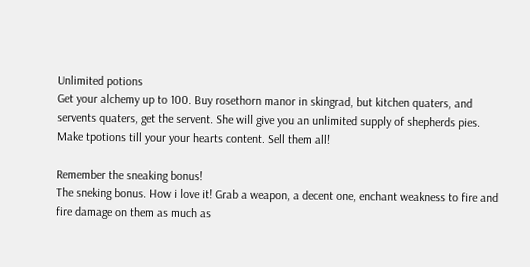Unlimited potions
Get your alchemy up to 100. Buy rosethorn manor in skingrad, but kitchen quaters, and servents quaters, get the servent. She will give you an unlimited supply of shepherds pies. Make tpotions till your your hearts content. Sell them all!

Remember the sneaking bonus!
The sneking bonus. How i love it! Grab a weapon, a decent one, enchant weakness to fire and fire damage on them as much as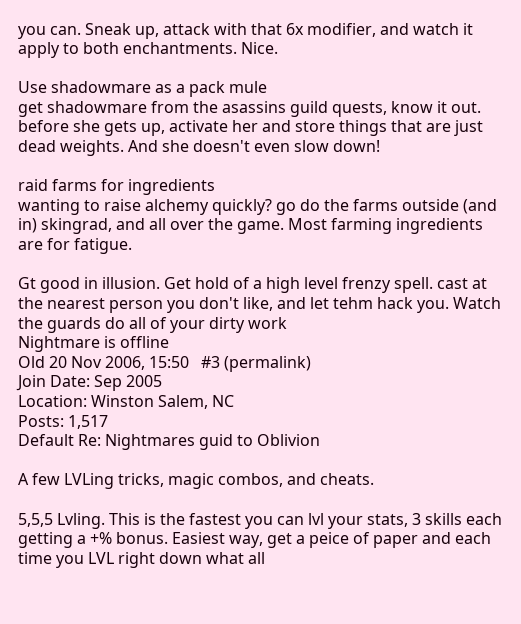you can. Sneak up, attack with that 6x modifier, and watch it apply to both enchantments. Nice.

Use shadowmare as a pack mule
get shadowmare from the asassins guild quests, know it out. before she gets up, activate her and store things that are just dead weights. And she doesn't even slow down!

raid farms for ingredients
wanting to raise alchemy quickly? go do the farms outside (and in) skingrad, and all over the game. Most farming ingredients are for fatigue.

Gt good in illusion. Get hold of a high level frenzy spell. cast at the nearest person you don't like, and let tehm hack you. Watch the guards do all of your dirty work
Nightmare is offline
Old 20 Nov 2006, 15:50   #3 (permalink)
Join Date: Sep 2005
Location: Winston Salem, NC
Posts: 1,517
Default Re: Nightmares guid to Oblivion

A few LVLing tricks, magic combos, and cheats.

5,5,5 Lvling. This is the fastest you can lvl your stats, 3 skills each getting a +% bonus. Easiest way, get a peice of paper and each time you LVL right down what all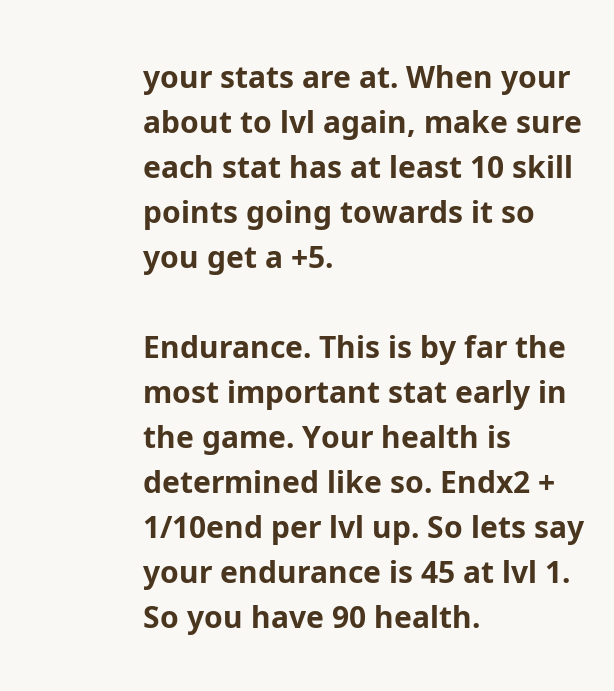your stats are at. When your about to lvl again, make sure each stat has at least 10 skill points going towards it so you get a +5.

Endurance. This is by far the most important stat early in the game. Your health is determined like so. Endx2 + 1/10end per lvl up. So lets say your endurance is 45 at lvl 1. So you have 90 health.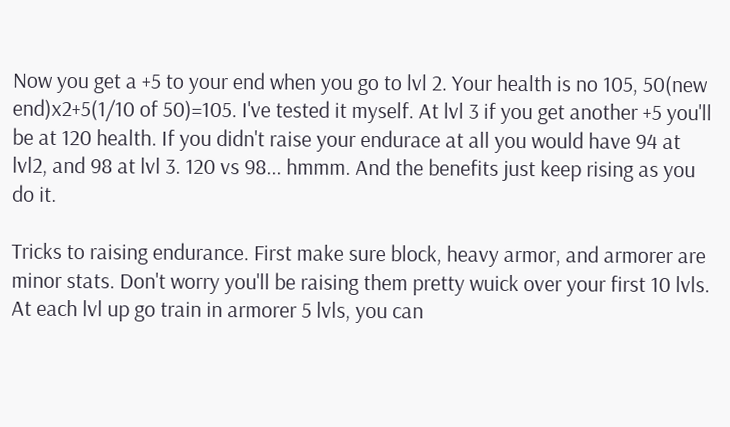Now you get a +5 to your end when you go to lvl 2. Your health is no 105, 50(new end)x2+5(1/10 of 50)=105. I've tested it myself. At lvl 3 if you get another +5 you'll be at 120 health. If you didn't raise your endurace at all you would have 94 at lvl2, and 98 at lvl 3. 120 vs 98... hmmm. And the benefits just keep rising as you do it.

Tricks to raising endurance. First make sure block, heavy armor, and armorer are minor stats. Don't worry you'll be raising them pretty wuick over your first 10 lvls. At each lvl up go train in armorer 5 lvls, you can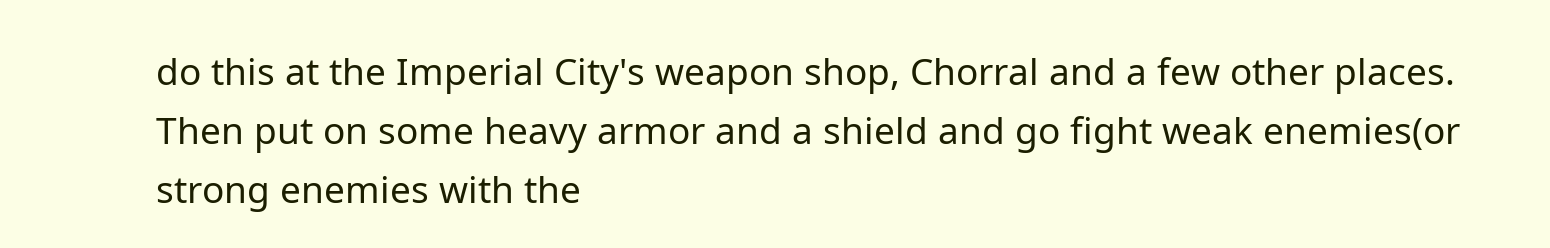do this at the Imperial City's weapon shop, Chorral and a few other places. Then put on some heavy armor and a shield and go fight weak enemies(or strong enemies with the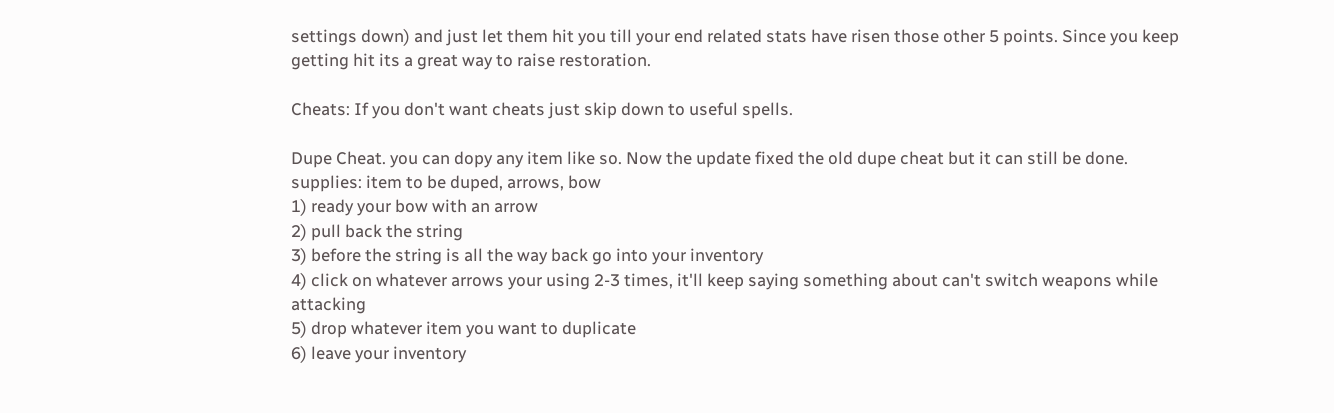settings down) and just let them hit you till your end related stats have risen those other 5 points. Since you keep getting hit its a great way to raise restoration.

Cheats: If you don't want cheats just skip down to useful spells.

Dupe Cheat. you can dopy any item like so. Now the update fixed the old dupe cheat but it can still be done.
supplies: item to be duped, arrows, bow
1) ready your bow with an arrow
2) pull back the string
3) before the string is all the way back go into your inventory
4) click on whatever arrows your using 2-3 times, it'll keep saying something about can't switch weapons while attacking
5) drop whatever item you want to duplicate
6) leave your inventory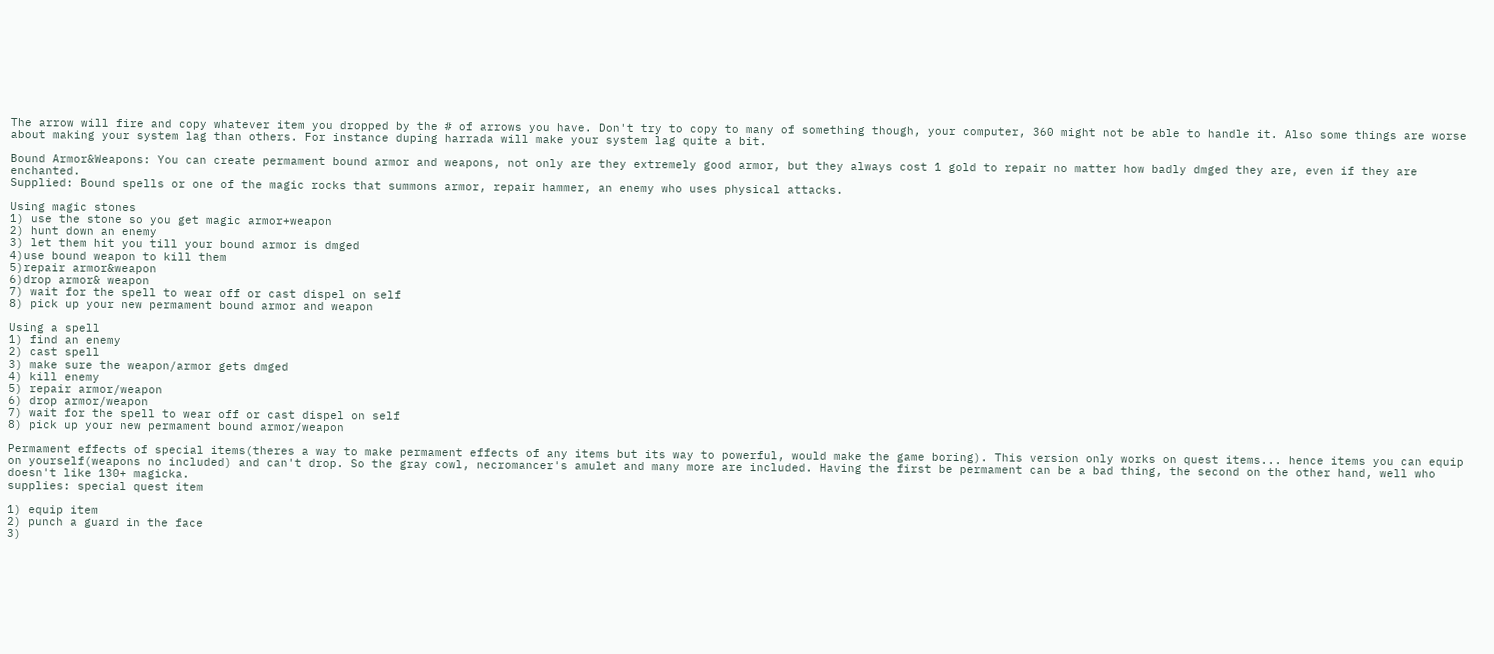The arrow will fire and copy whatever item you dropped by the # of arrows you have. Don't try to copy to many of something though, your computer, 360 might not be able to handle it. Also some things are worse about making your system lag than others. For instance duping harrada will make your system lag quite a bit.

Bound Armor&Weapons: You can create permament bound armor and weapons, not only are they extremely good armor, but they always cost 1 gold to repair no matter how badly dmged they are, even if they are enchanted.
Supplied: Bound spells or one of the magic rocks that summons armor, repair hammer, an enemy who uses physical attacks.

Using magic stones
1) use the stone so you get magic armor+weapon
2) hunt down an enemy
3) let them hit you till your bound armor is dmged
4)use bound weapon to kill them
5)repair armor&weapon
6)drop armor& weapon
7) wait for the spell to wear off or cast dispel on self
8) pick up your new permament bound armor and weapon

Using a spell
1) find an enemy
2) cast spell
3) make sure the weapon/armor gets dmged
4) kill enemy
5) repair armor/weapon
6) drop armor/weapon
7) wait for the spell to wear off or cast dispel on self
8) pick up your new permament bound armor/weapon

Permament effects of special items(theres a way to make permament effects of any items but its way to powerful, would make the game boring). This version only works on quest items... hence items you can equip on yourself(weapons no included) and can't drop. So the gray cowl, necromancer's amulet and many more are included. Having the first be permament can be a bad thing, the second on the other hand, well who doesn't like 130+ magicka.
supplies: special quest item

1) equip item
2) punch a guard in the face
3)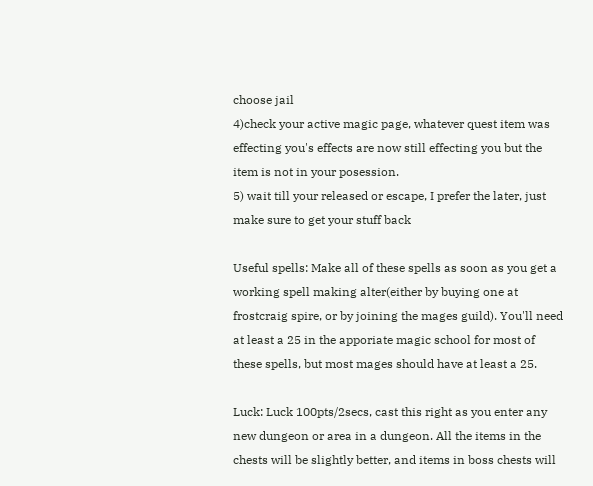choose jail
4)check your active magic page, whatever quest item was effecting you's effects are now still effecting you but the item is not in your posession.
5) wait till your released or escape, I prefer the later, just make sure to get your stuff back

Useful spells: Make all of these spells as soon as you get a working spell making alter(either by buying one at frostcraig spire, or by joining the mages guild). You'll need at least a 25 in the apporiate magic school for most of these spells, but most mages should have at least a 25.

Luck: Luck 100pts/2secs, cast this right as you enter any new dungeon or area in a dungeon. All the items in the chests will be slightly better, and items in boss chests will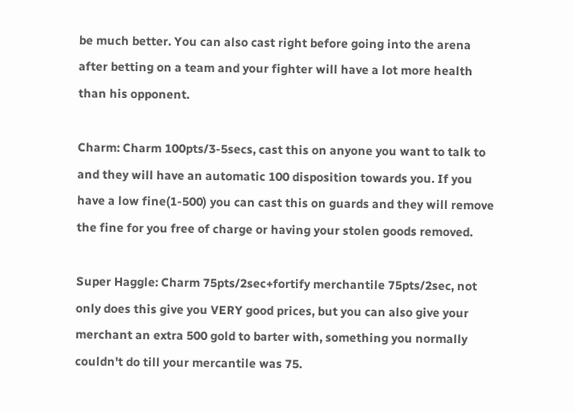be much better. You can also cast right before going into the arena after betting on a team and your fighter will have a lot more health than his opponent.

Charm: Charm 100pts/3-5secs, cast this on anyone you want to talk to and they will have an automatic 100 disposition towards you. If you have a low fine(1-500) you can cast this on guards and they will remove the fine for you free of charge or having your stolen goods removed.

Super Haggle: Charm 75pts/2sec+fortify merchantile 75pts/2sec, not only does this give you VERY good prices, but you can also give your merchant an extra 500 gold to barter with, something you normally couldn't do till your mercantile was 75.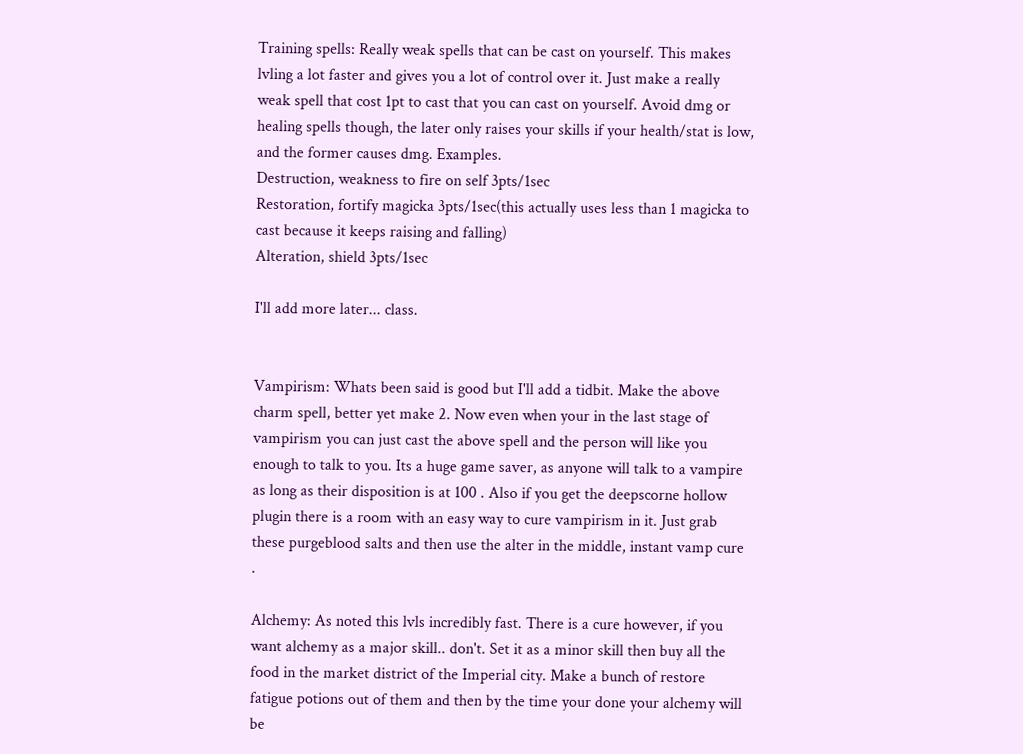Training spells: Really weak spells that can be cast on yourself. This makes lvling a lot faster and gives you a lot of control over it. Just make a really weak spell that cost 1pt to cast that you can cast on yourself. Avoid dmg or healing spells though, the later only raises your skills if your health/stat is low, and the former causes dmg. Examples.
Destruction, weakness to fire on self 3pts/1sec
Restoration, fortify magicka 3pts/1sec(this actually uses less than 1 magicka to cast because it keeps raising and falling)
Alteration, shield 3pts/1sec

I'll add more later... class.


Vampirism: Whats been said is good but I'll add a tidbit. Make the above charm spell, better yet make 2. Now even when your in the last stage of vampirism you can just cast the above spell and the person will like you enough to talk to you. Its a huge game saver, as anyone will talk to a vampire as long as their disposition is at 100 . Also if you get the deepscorne hollow plugin there is a room with an easy way to cure vampirism in it. Just grab these purgeblood salts and then use the alter in the middle, instant vamp cure .

Alchemy: As noted this lvls incredibly fast. There is a cure however, if you want alchemy as a major skill.. don't. Set it as a minor skill then buy all the food in the market district of the Imperial city. Make a bunch of restore fatigue potions out of them and then by the time your done your alchemy will be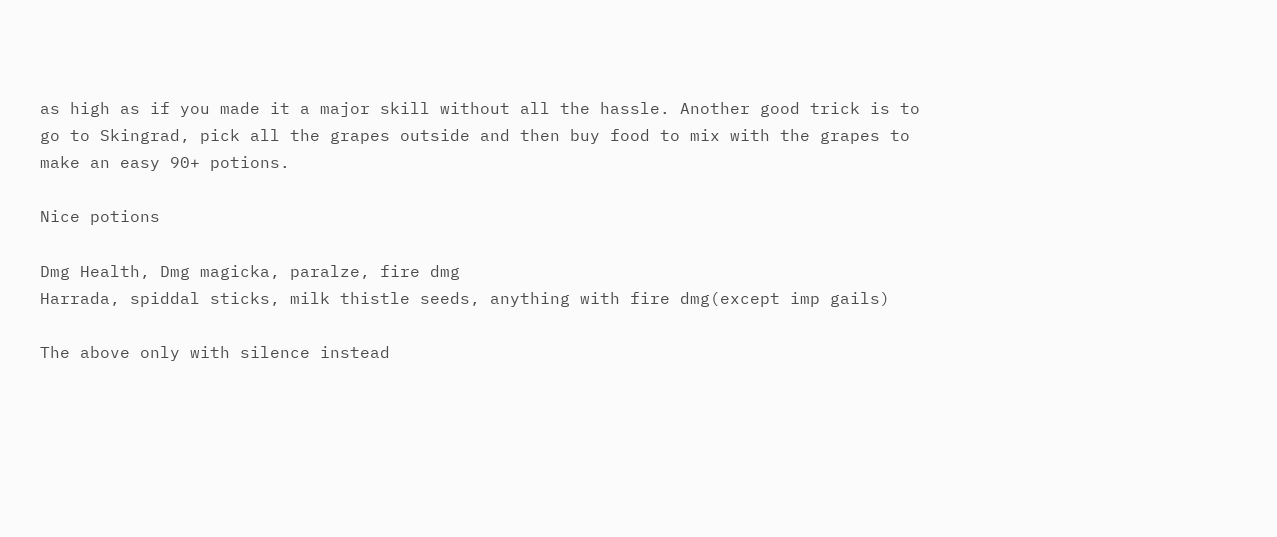as high as if you made it a major skill without all the hassle. Another good trick is to go to Skingrad, pick all the grapes outside and then buy food to mix with the grapes to make an easy 90+ potions.

Nice potions

Dmg Health, Dmg magicka, paralze, fire dmg
Harrada, spiddal sticks, milk thistle seeds, anything with fire dmg(except imp gails)

The above only with silence instead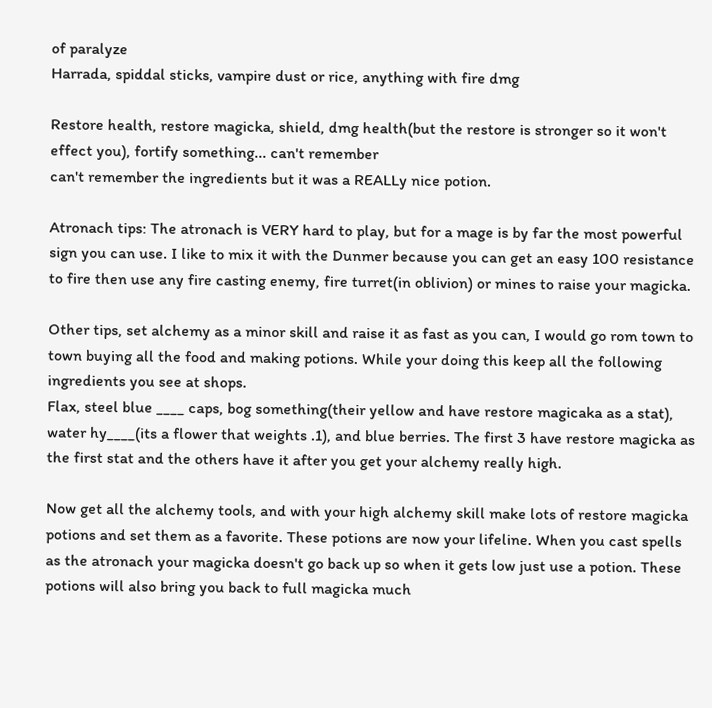of paralyze
Harrada, spiddal sticks, vampire dust or rice, anything with fire dmg

Restore health, restore magicka, shield, dmg health(but the restore is stronger so it won't effect you), fortify something... can't remember
can't remember the ingredients but it was a REALLy nice potion.

Atronach tips: The atronach is VERY hard to play, but for a mage is by far the most powerful sign you can use. I like to mix it with the Dunmer because you can get an easy 100 resistance to fire then use any fire casting enemy, fire turret(in oblivion) or mines to raise your magicka.

Other tips, set alchemy as a minor skill and raise it as fast as you can, I would go rom town to town buying all the food and making potions. While your doing this keep all the following ingredients you see at shops.
Flax, steel blue ____ caps, bog something(their yellow and have restore magicaka as a stat), water hy____(its a flower that weights .1), and blue berries. The first 3 have restore magicka as the first stat and the others have it after you get your alchemy really high.

Now get all the alchemy tools, and with your high alchemy skill make lots of restore magicka potions and set them as a favorite. These potions are now your lifeline. When you cast spells as the atronach your magicka doesn't go back up so when it gets low just use a potion. These potions will also bring you back to full magicka much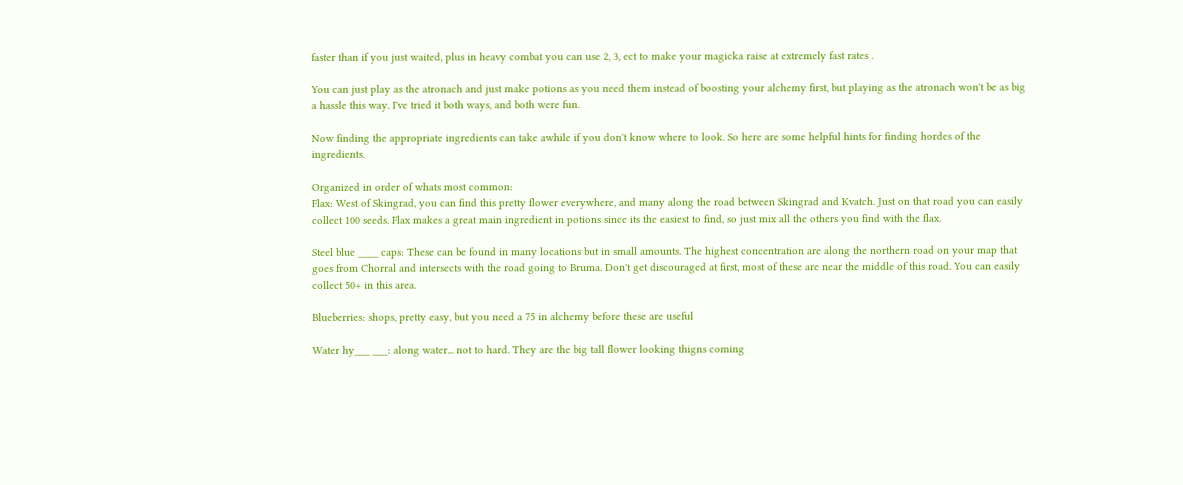faster than if you just waited, plus in heavy combat you can use 2, 3, ect to make your magicka raise at extremely fast rates .

You can just play as the atronach and just make potions as you need them instead of boosting your alchemy first, but playing as the atronach won't be as big a hassle this way. I've tried it both ways, and both were fun.

Now finding the appropriate ingredients can take awhile if you don't know where to look. So here are some helpful hints for finding hordes of the ingredients.

Organized in order of whats most common:
Flax: West of Skingrad, you can find this pretty flower everywhere, and many along the road between Skingrad and Kvatch. Just on that road you can easily collect 100 seeds. Flax makes a great main ingredient in potions since its the easiest to find, so just mix all the others you find with the flax.

Steel blue ____ caps: These can be found in many locations but in small amounts. The highest concentration are along the northern road on your map that goes from Chorral and intersects with the road going to Bruma. Don't get discouraged at first, most of these are near the middle of this road. You can easily collect 50+ in this area.

Blueberries: shops, pretty easy, but you need a 75 in alchemy before these are useful

Water hy___ ___: along water... not to hard. They are the big tall flower looking thigns coming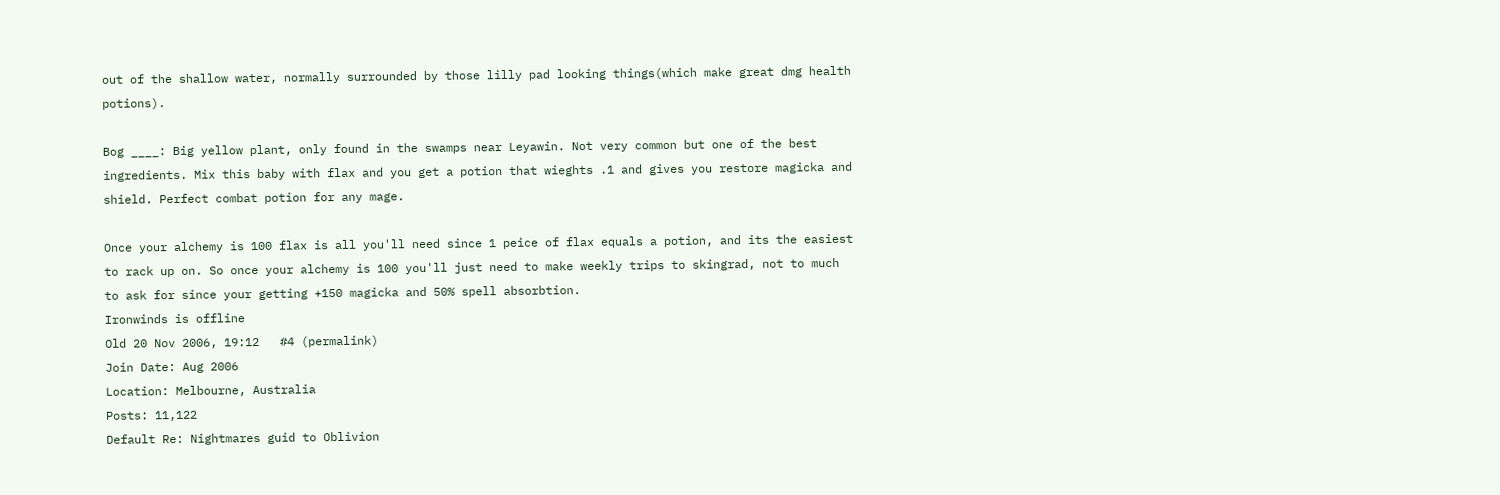out of the shallow water, normally surrounded by those lilly pad looking things(which make great dmg health potions).

Bog ____: Big yellow plant, only found in the swamps near Leyawin. Not very common but one of the best ingredients. Mix this baby with flax and you get a potion that wieghts .1 and gives you restore magicka and shield. Perfect combat potion for any mage.

Once your alchemy is 100 flax is all you'll need since 1 peice of flax equals a potion, and its the easiest to rack up on. So once your alchemy is 100 you'll just need to make weekly trips to skingrad, not to much to ask for since your getting +150 magicka and 50% spell absorbtion.
Ironwinds is offline
Old 20 Nov 2006, 19:12   #4 (permalink)
Join Date: Aug 2006
Location: Melbourne, Australia
Posts: 11,122
Default Re: Nightmares guid to Oblivion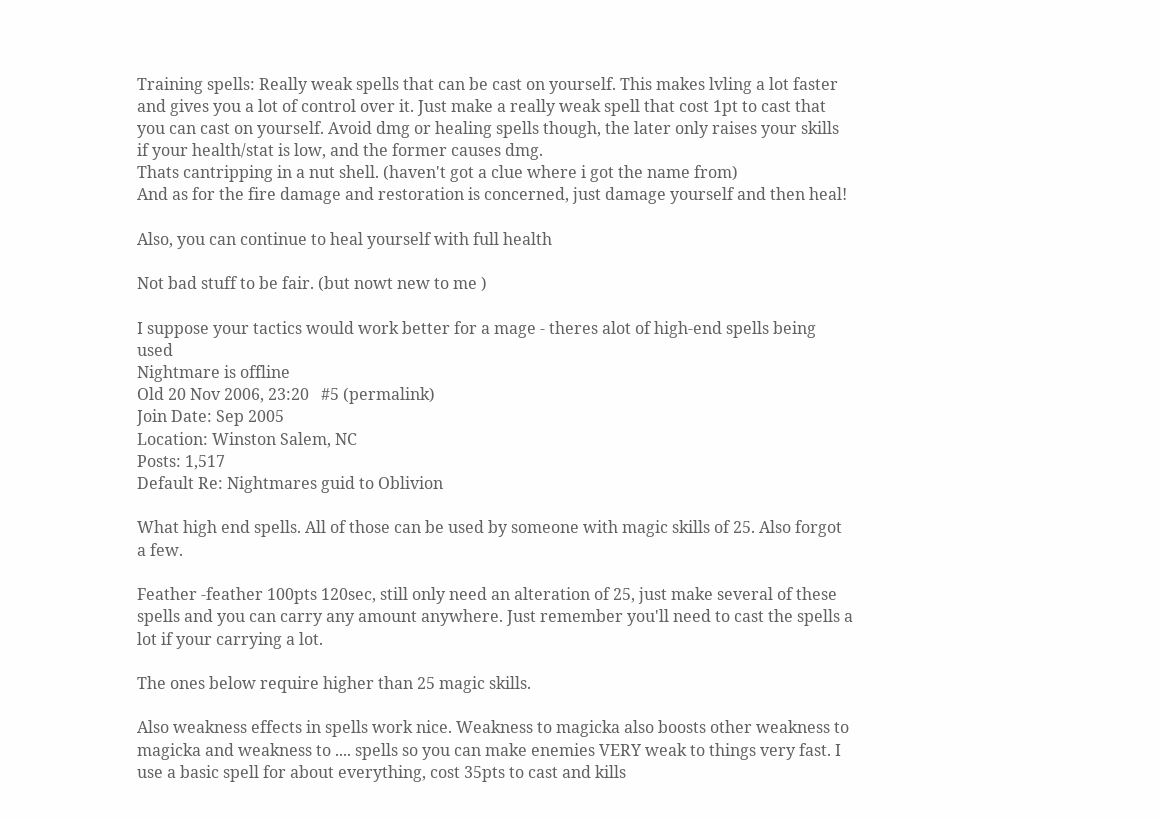Training spells: Really weak spells that can be cast on yourself. This makes lvling a lot faster and gives you a lot of control over it. Just make a really weak spell that cost 1pt to cast that you can cast on yourself. Avoid dmg or healing spells though, the later only raises your skills if your health/stat is low, and the former causes dmg.
Thats cantripping in a nut shell. (haven't got a clue where i got the name from)
And as for the fire damage and restoration is concerned, just damage yourself and then heal!

Also, you can continue to heal yourself with full health

Not bad stuff to be fair. (but nowt new to me )

I suppose your tactics would work better for a mage - theres alot of high-end spells being used
Nightmare is offline
Old 20 Nov 2006, 23:20   #5 (permalink)
Join Date: Sep 2005
Location: Winston Salem, NC
Posts: 1,517
Default Re: Nightmares guid to Oblivion

What high end spells. All of those can be used by someone with magic skills of 25. Also forgot a few.

Feather -feather 100pts 120sec, still only need an alteration of 25, just make several of these spells and you can carry any amount anywhere. Just remember you'll need to cast the spells a lot if your carrying a lot.

The ones below require higher than 25 magic skills.

Also weakness effects in spells work nice. Weakness to magicka also boosts other weakness to magicka and weakness to .... spells so you can make enemies VERY weak to things very fast. I use a basic spell for about everything, cost 35pts to cast and kills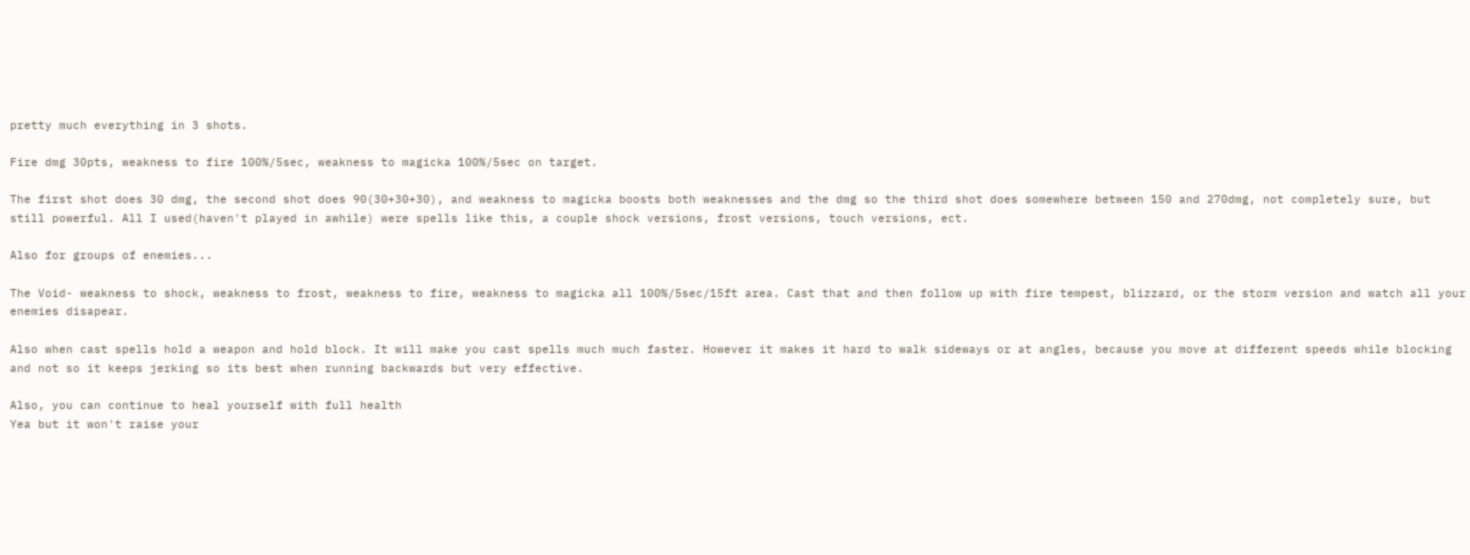pretty much everything in 3 shots.

Fire dmg 30pts, weakness to fire 100%/5sec, weakness to magicka 100%/5sec on target.

The first shot does 30 dmg, the second shot does 90(30+30+30), and weakness to magicka boosts both weaknesses and the dmg so the third shot does somewhere between 150 and 270dmg, not completely sure, but still powerful. All I used(haven't played in awhile) were spells like this, a couple shock versions, frost versions, touch versions, ect.

Also for groups of enemies...

The Void- weakness to shock, weakness to frost, weakness to fire, weakness to magicka all 100%/5sec/15ft area. Cast that and then follow up with fire tempest, blizzard, or the storm version and watch all your enemies disapear.

Also when cast spells hold a weapon and hold block. It will make you cast spells much much faster. However it makes it hard to walk sideways or at angles, because you move at different speeds while blocking and not so it keeps jerking so its best when running backwards but very effective.

Also, you can continue to heal yourself with full health
Yea but it won't raise your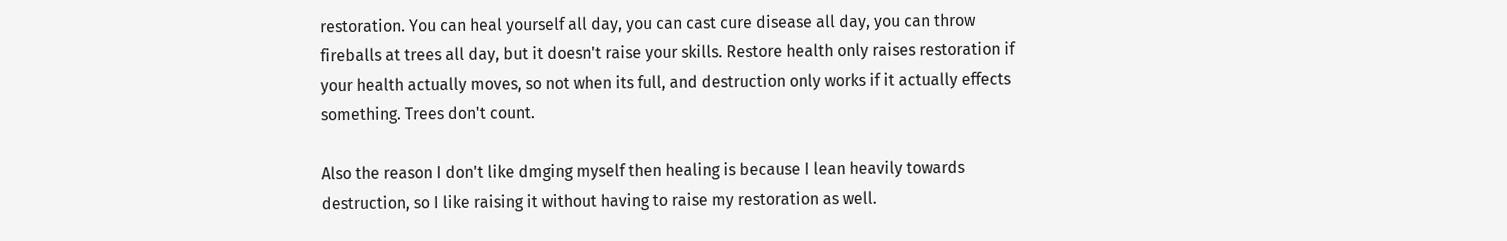restoration. You can heal yourself all day, you can cast cure disease all day, you can throw fireballs at trees all day, but it doesn't raise your skills. Restore health only raises restoration if your health actually moves, so not when its full, and destruction only works if it actually effects something. Trees don't count.

Also the reason I don't like dmging myself then healing is because I lean heavily towards destruction, so I like raising it without having to raise my restoration as well.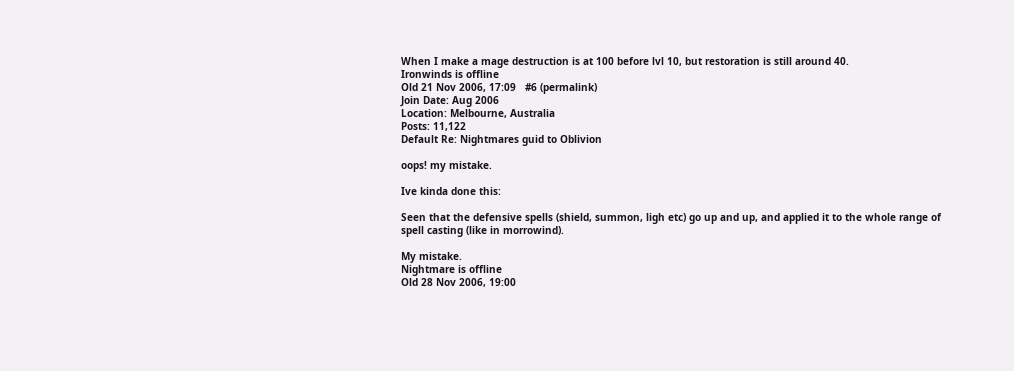When I make a mage destruction is at 100 before lvl 10, but restoration is still around 40.
Ironwinds is offline
Old 21 Nov 2006, 17:09   #6 (permalink)
Join Date: Aug 2006
Location: Melbourne, Australia
Posts: 11,122
Default Re: Nightmares guid to Oblivion

oops! my mistake.

Ive kinda done this:

Seen that the defensive spells (shield, summon, ligh etc) go up and up, and applied it to the whole range of spell casting (like in morrowind).

My mistake.
Nightmare is offline
Old 28 Nov 2006, 19:00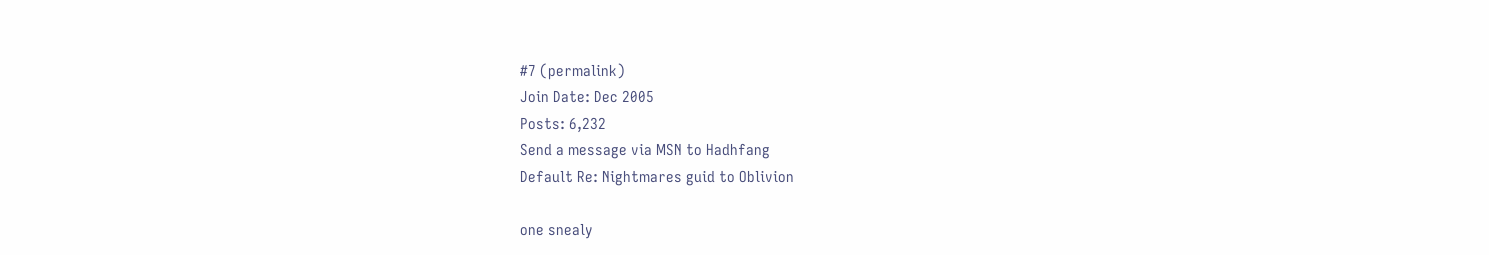#7 (permalink)
Join Date: Dec 2005
Posts: 6,232
Send a message via MSN to Hadhfang
Default Re: Nightmares guid to Oblivion

one snealy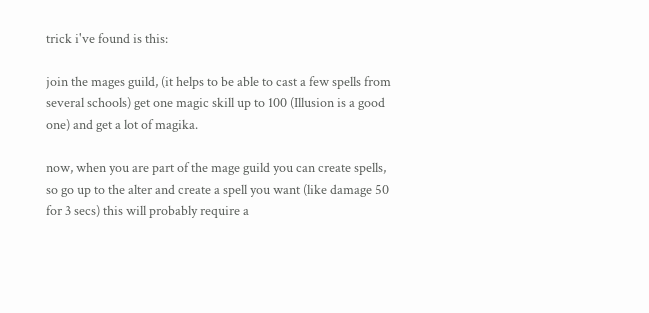trick i've found is this:

join the mages guild, (it helps to be able to cast a few spells from several schools) get one magic skill up to 100 (Illusion is a good one) and get a lot of magika.

now, when you are part of the mage guild you can create spells, so go up to the alter and create a spell you want (like damage 50 for 3 secs) this will probably require a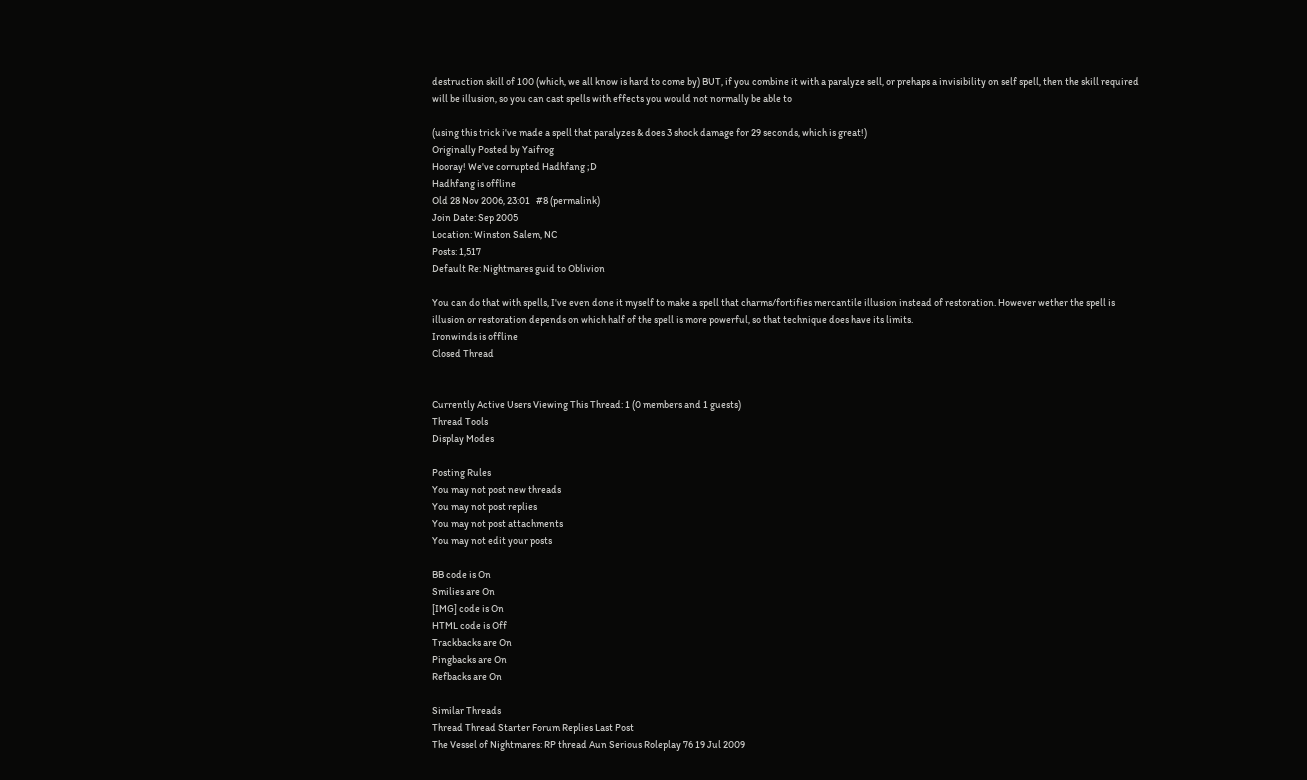destruction skill of 100 (which, we all know is hard to come by) BUT, if you combine it with a paralyze sell, or prehaps a invisibility on self spell, then the skill required will be illusion, so you can cast spells with effects you would not normally be able to

(using this trick i've made a spell that paralyzes & does 3 shock damage for 29 seconds, which is great!)
Originally Posted by Yaifrog
Hooray! We've corrupted Hadhfang ;D
Hadhfang is offline
Old 28 Nov 2006, 23:01   #8 (permalink)
Join Date: Sep 2005
Location: Winston Salem, NC
Posts: 1,517
Default Re: Nightmares guid to Oblivion

You can do that with spells, I've even done it myself to make a spell that charms/fortifies mercantile illusion instead of restoration. However wether the spell is illusion or restoration depends on which half of the spell is more powerful, so that technique does have its limits.
Ironwinds is offline
Closed Thread


Currently Active Users Viewing This Thread: 1 (0 members and 1 guests)
Thread Tools
Display Modes

Posting Rules
You may not post new threads
You may not post replies
You may not post attachments
You may not edit your posts

BB code is On
Smilies are On
[IMG] code is On
HTML code is Off
Trackbacks are On
Pingbacks are On
Refbacks are On

Similar Threads
Thread Thread Starter Forum Replies Last Post
The Vessel of Nightmares: RP thread Aun Serious Roleplay 76 19 Jul 2009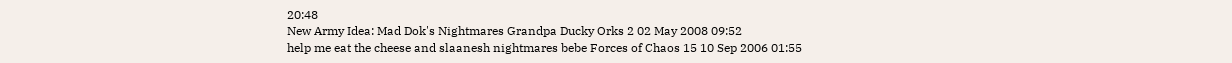20:48
New Army Idea: Mad Dok's Nightmares Grandpa Ducky Orks 2 02 May 2008 09:52
help me eat the cheese and slaanesh nightmares bebe Forces of Chaos 15 10 Sep 2006 01:55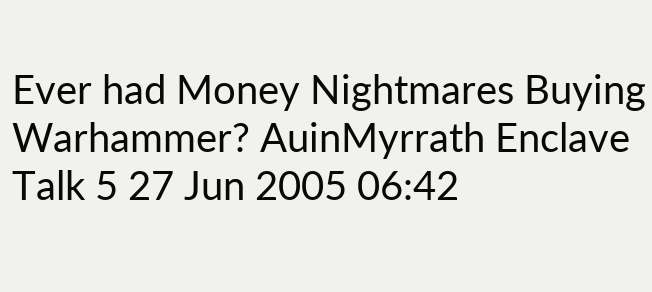Ever had Money Nightmares Buying Warhammer? AuinMyrrath Enclave Talk 5 27 Jun 2005 06:42